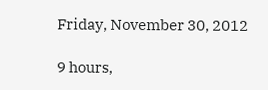Friday, November 30, 2012

9 hours,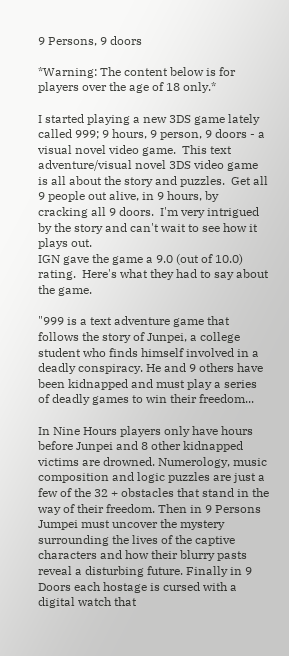9 Persons, 9 doors

*Warning: The content below is for players over the age of 18 only.*

I started playing a new 3DS game lately called 999; 9 hours, 9 person, 9 doors - a visual novel video game.  This text adventure/visual novel 3DS video game is all about the story and puzzles.  Get all 9 people out alive, in 9 hours, by cracking all 9 doors.  I'm very intrigued by the story and can't wait to see how it plays out.
IGN gave the game a 9.0 (out of 10.0) rating.  Here's what they had to say about the game.

"999 is a text adventure game that follows the story of Junpei, a college student who finds himself involved in a deadly conspiracy. He and 9 others have been kidnapped and must play a series of deadly games to win their freedom...

In Nine Hours players only have hours before Junpei and 8 other kidnapped victims are drowned. Numerology, music composition and logic puzzles are just a few of the 32 + obstacles that stand in the way of their freedom. Then in 9 Persons Jumpei must uncover the mystery surrounding the lives of the captive characters and how their blurry pasts reveal a disturbing future. Finally in 9 Doors each hostage is cursed with a digital watch that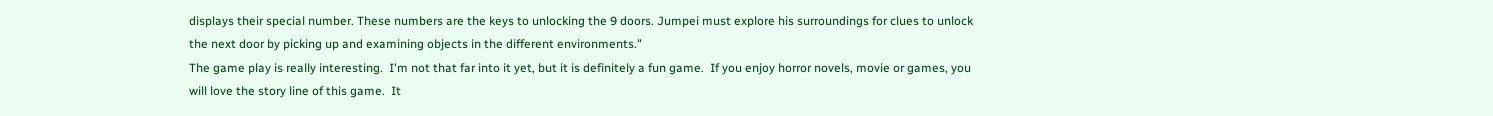displays their special number. These numbers are the keys to unlocking the 9 doors. Jumpei must explore his surroundings for clues to unlock the next door by picking up and examining objects in the different environments."
The game play is really interesting.  I'm not that far into it yet, but it is definitely a fun game.  If you enjoy horror novels, movie or games, you will love the story line of this game.  It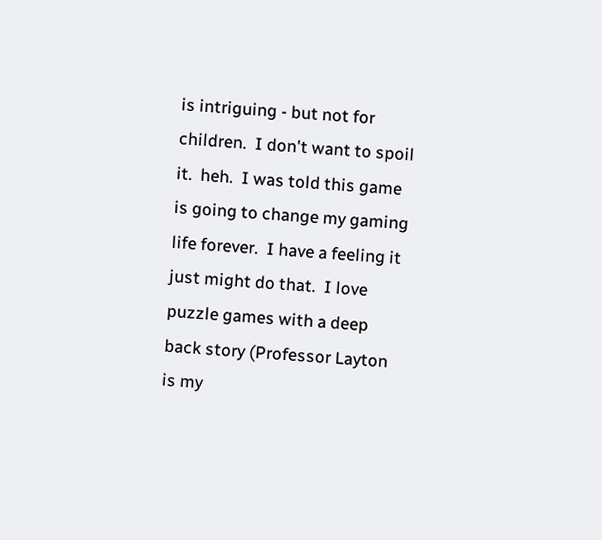is intriguing - but not for children.  I don't want to spoil it.  heh.  I was told this game is going to change my gaming life forever.  I have a feeling it just might do that.  I love puzzle games with a deep back story (Professor Layton is my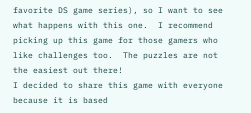favorite DS game series), so I want to see what happens with this one.  I recommend picking up this game for those gamers who like challenges too.  The puzzles are not the easiest out there!
I decided to share this game with everyone because it is based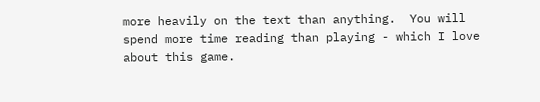more heavily on the text than anything.  You will spend more time reading than playing - which I love about this game.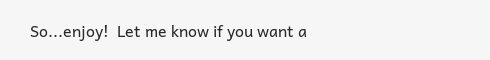So...enjoy!  Let me know if you want a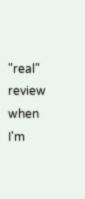"real" review when I'm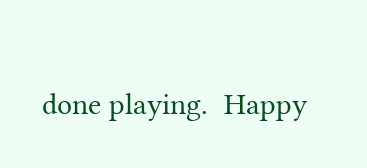done playing.  Happy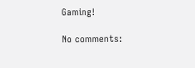Gaming!

No comments: